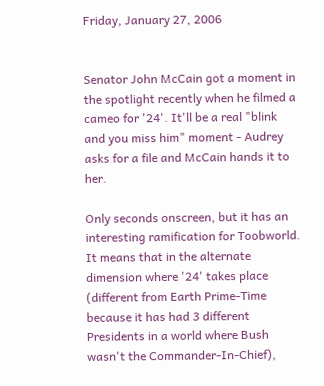Friday, January 27, 2006


Senator John McCain got a moment in the spotlight recently when he filmed a cameo for '24'. It'll be a real "blink and you miss him" moment - Audrey asks for a file and McCain hands it to her.

Only seconds onscreen, but it has an interesting ramification for Toobworld. It means that in the alternate dimension where '24' takes place (different from Earth Prime-Time because it has had 3 different Presidents in a world where Bush wasn't the Commander-In-Chief),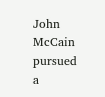John McCain pursued a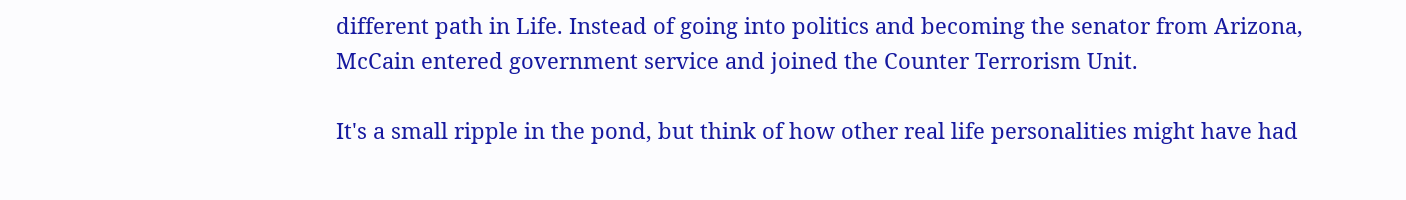different path in Life. Instead of going into politics and becoming the senator from Arizona, McCain entered government service and joined the Counter Terrorism Unit.

It's a small ripple in the pond, but think of how other real life personalities might have had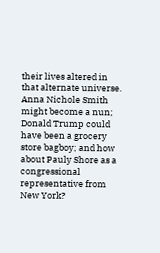their lives altered in that alternate universe. Anna Nichole Smith might become a nun; Donald Trump could have been a grocery store bagboy; and how about Pauly Shore as a congressional representative from New York?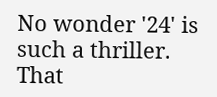No wonder '24' is such a thriller. That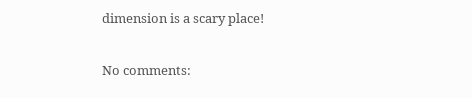dimension is a scary place!


No comments: